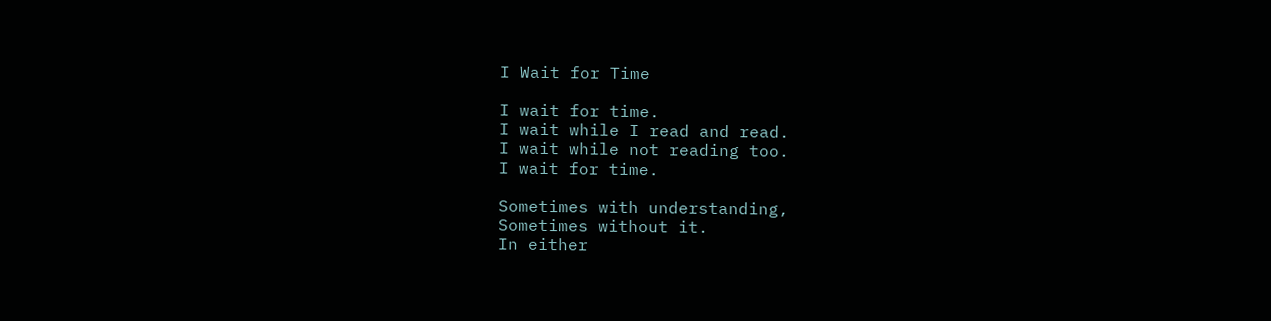I Wait for Time

I wait for time.
I wait while I read and read.
I wait while not reading too.
I wait for time.

Sometimes with understanding,
Sometimes without it.
In either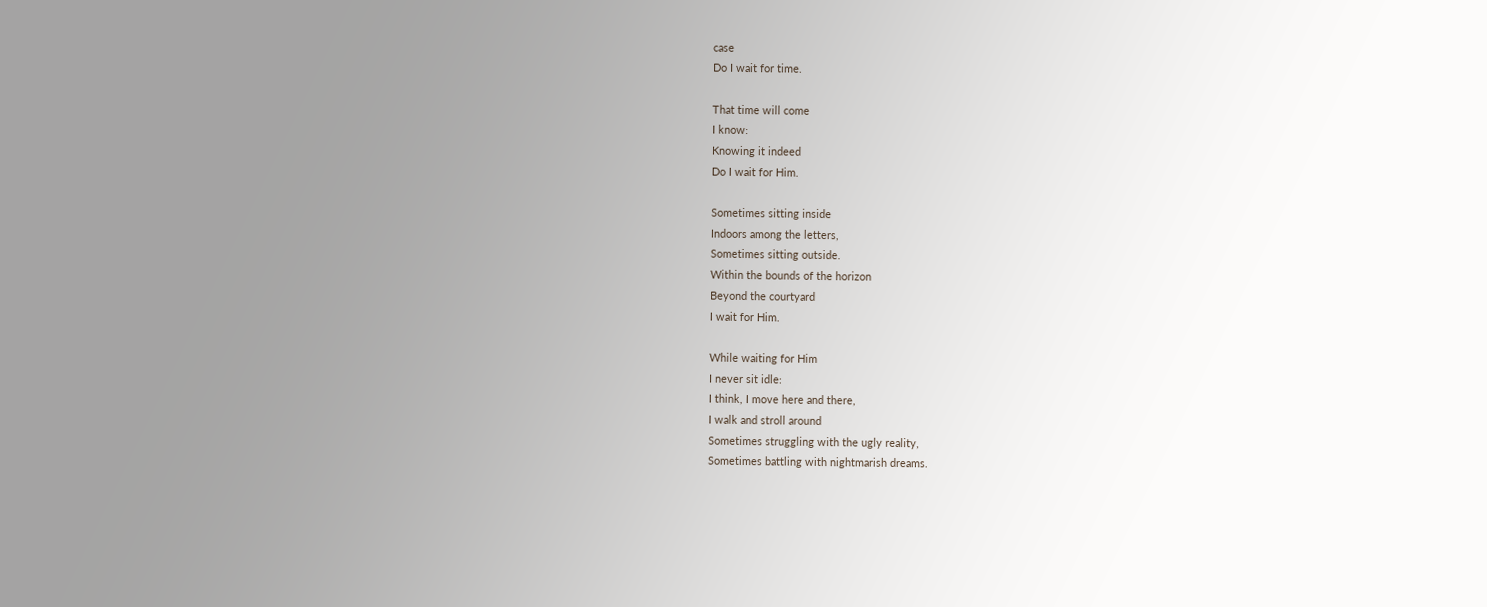case
Do I wait for time.

That time will come
I know:
Knowing it indeed
Do I wait for Him.

Sometimes sitting inside
Indoors among the letters,
Sometimes sitting outside.
Within the bounds of the horizon
Beyond the courtyard
I wait for Him.

While waiting for Him
I never sit idle:
I think, I move here and there,
I walk and stroll around
Sometimes struggling with the ugly reality,
Sometimes battling with nightmarish dreams.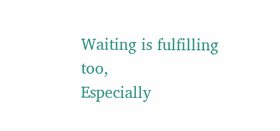Waiting is fulfilling too,
Especially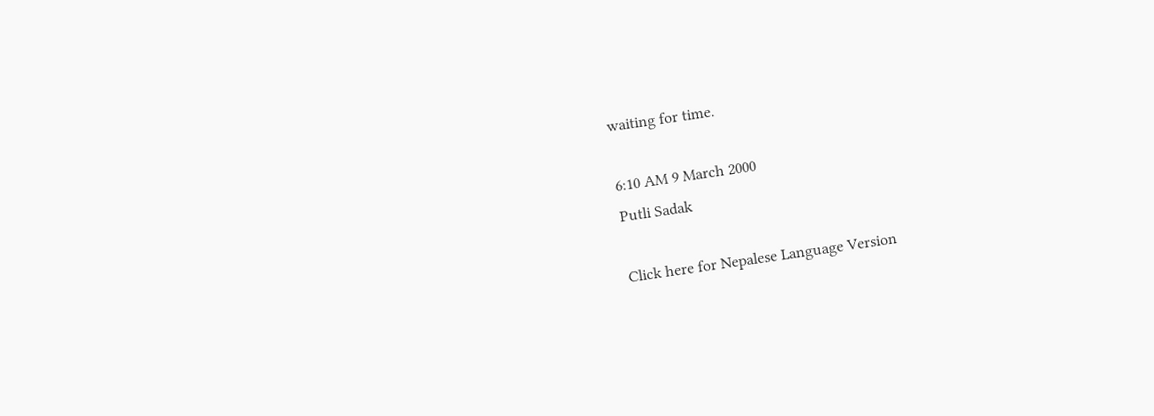waiting for time.

6:10 AM 9 March 2000
Putli Sadak

Click here for Nepalese Language Version